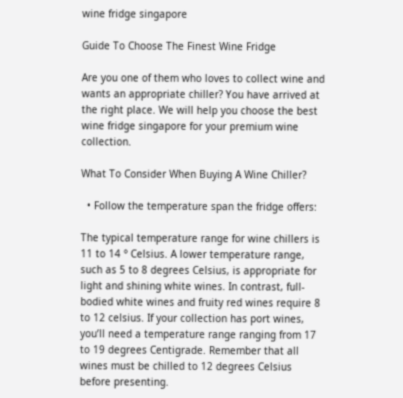wine fridge singapore

Guide To Choose The Finest Wine Fridge

Are you one of them who loves to collect wine and wants an appropriate chiller? You have arrived at the right place. We will help you choose the best wine fridge singapore for your premium wine collection.

What To Consider When Buying A Wine Chiller?

  • Follow the temperature span the fridge offers:

The typical temperature range for wine chillers is 11 to 14 ° Celsius. A lower temperature range, such as 5 to 8 degrees Celsius, is appropriate for light and shining white wines. In contrast, full-bodied white wines and fruity red wines require 8 to 12 celsius. If your collection has port wines, you’ll need a temperature range ranging from 17 to 19 degrees Centigrade. Remember that all wines must be chilled to 12 degrees Celsius before presenting.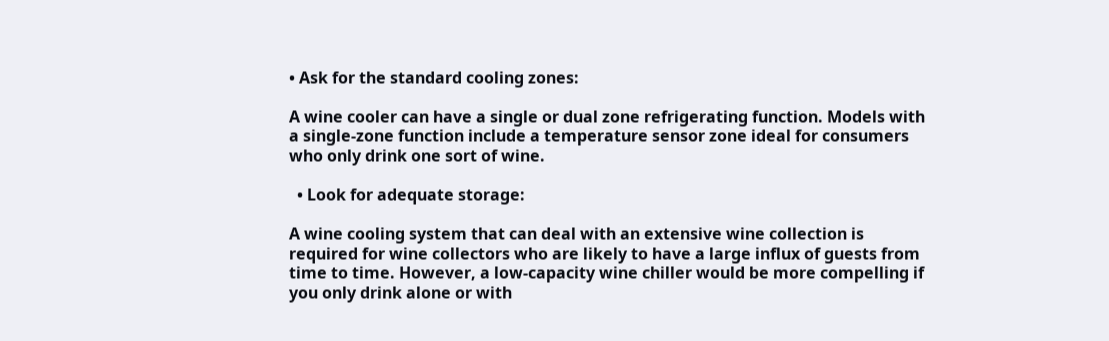• Ask for the standard cooling zones:

A wine cooler can have a single or dual zone refrigerating function. Models with a single-zone function include a temperature sensor zone ideal for consumers who only drink one sort of wine.

  • Look for adequate storage:

A wine cooling system that can deal with an extensive wine collection is required for wine collectors who are likely to have a large influx of guests from time to time. However, a low-capacity wine chiller would be more compelling if you only drink alone or with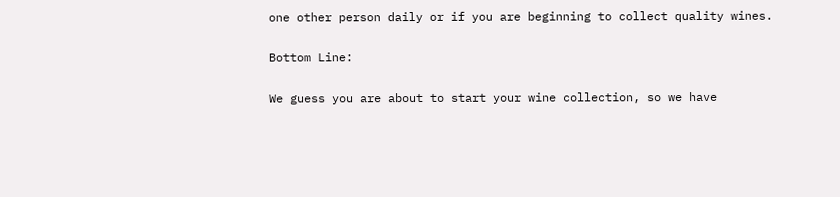one other person daily or if you are beginning to collect quality wines.

Bottom Line:

We guess you are about to start your wine collection, so we have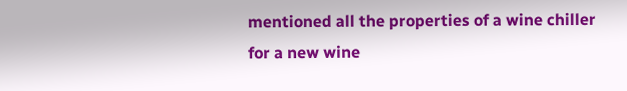mentioned all the properties of a wine chiller for a new wine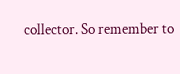collector. So remember to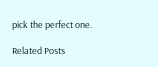pick the perfect one.

Related Posts